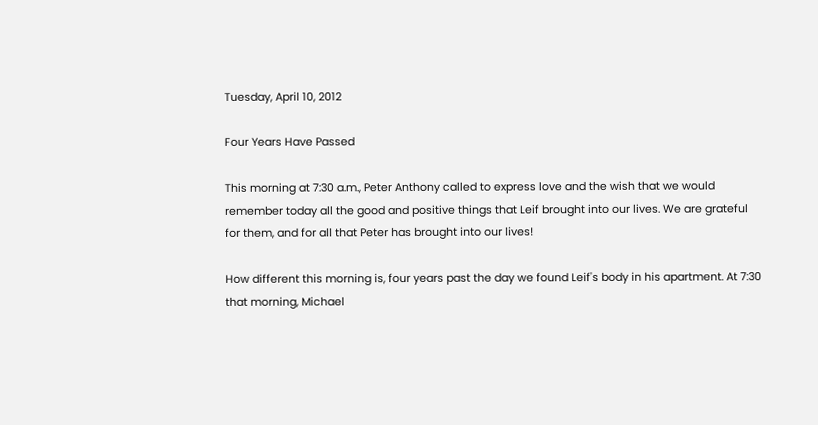Tuesday, April 10, 2012

Four Years Have Passed

This morning at 7:30 a.m., Peter Anthony called to express love and the wish that we would remember today all the good and positive things that Leif brought into our lives. We are grateful for them, and for all that Peter has brought into our lives!

How different this morning is, four years past the day we found Leif's body in his apartment. At 7:30 that morning, Michael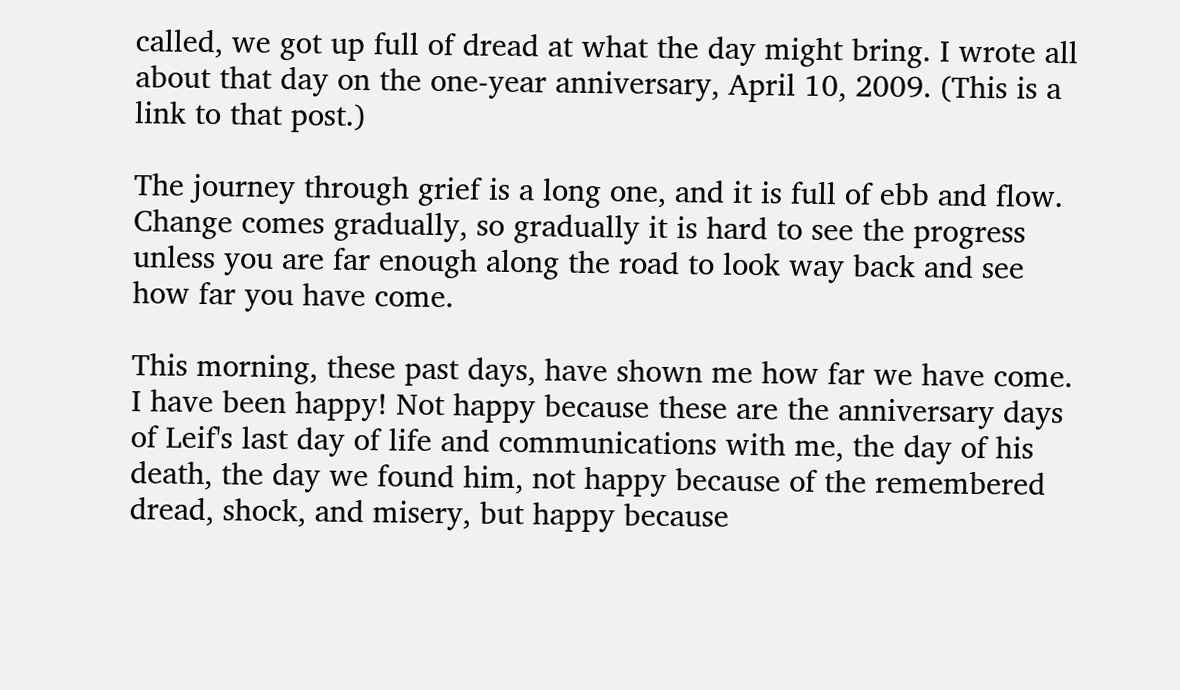called, we got up full of dread at what the day might bring. I wrote all about that day on the one-year anniversary, April 10, 2009. (This is a link to that post.)

The journey through grief is a long one, and it is full of ebb and flow. Change comes gradually, so gradually it is hard to see the progress unless you are far enough along the road to look way back and see how far you have come.

This morning, these past days, have shown me how far we have come. I have been happy! Not happy because these are the anniversary days of Leif's last day of life and communications with me, the day of his death, the day we found him, not happy because of the remembered dread, shock, and misery, but happy because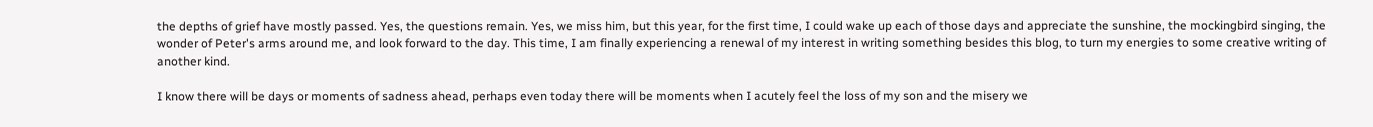the depths of grief have mostly passed. Yes, the questions remain. Yes, we miss him, but this year, for the first time, I could wake up each of those days and appreciate the sunshine, the mockingbird singing, the wonder of Peter's arms around me, and look forward to the day. This time, I am finally experiencing a renewal of my interest in writing something besides this blog, to turn my energies to some creative writing of another kind.

I know there will be days or moments of sadness ahead, perhaps even today there will be moments when I acutely feel the loss of my son and the misery we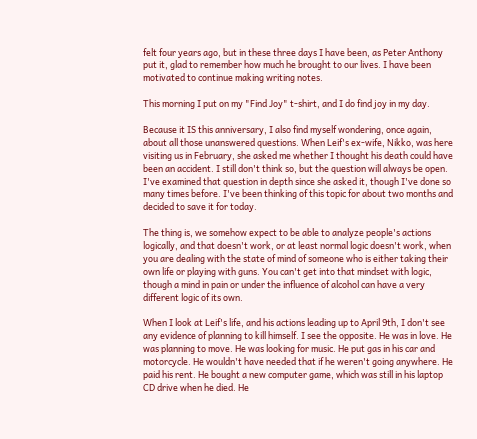felt four years ago, but in these three days I have been, as Peter Anthony put it, glad to remember how much he brought to our lives. I have been motivated to continue making writing notes.

This morning I put on my "Find Joy" t-shirt, and I do find joy in my day.

Because it IS this anniversary, I also find myself wondering, once again, about all those unanswered questions. When Leif's ex-wife, Nikko, was here visiting us in February, she asked me whether I thought his death could have been an accident. I still don't think so, but the question will always be open. I've examined that question in depth since she asked it, though I've done so many times before. I've been thinking of this topic for about two months and decided to save it for today.

The thing is, we somehow expect to be able to analyze people's actions logically, and that doesn't work, or at least normal logic doesn't work, when you are dealing with the state of mind of someone who is either taking their own life or playing with guns. You can't get into that mindset with logic, though a mind in pain or under the influence of alcohol can have a very different logic of its own.

When I look at Leif's life, and his actions leading up to April 9th, I don't see any evidence of planning to kill himself. I see the opposite. He was in love. He was planning to move. He was looking for music. He put gas in his car and motorcycle. He wouldn't have needed that if he weren't going anywhere. He paid his rent. He bought a new computer game, which was still in his laptop CD drive when he died. He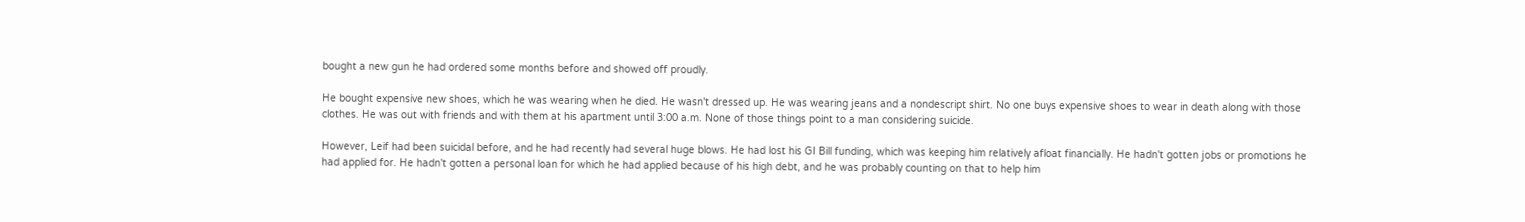bought a new gun he had ordered some months before and showed off proudly.

He bought expensive new shoes, which he was wearing when he died. He wasn't dressed up. He was wearing jeans and a nondescript shirt. No one buys expensive shoes to wear in death along with those clothes. He was out with friends and with them at his apartment until 3:00 a.m. None of those things point to a man considering suicide.

However, Leif had been suicidal before, and he had recently had several huge blows. He had lost his GI Bill funding, which was keeping him relatively afloat financially. He hadn't gotten jobs or promotions he had applied for. He hadn't gotten a personal loan for which he had applied because of his high debt, and he was probably counting on that to help him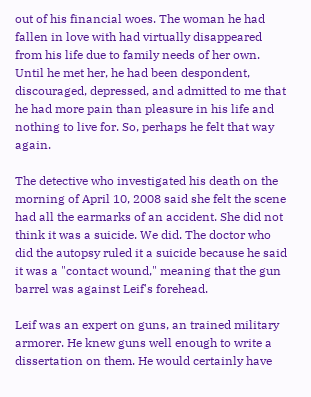out of his financial woes. The woman he had fallen in love with had virtually disappeared from his life due to family needs of her own. Until he met her, he had been despondent, discouraged, depressed, and admitted to me that he had more pain than pleasure in his life and nothing to live for. So, perhaps he felt that way again.

The detective who investigated his death on the morning of April 10, 2008 said she felt the scene had all the earmarks of an accident. She did not think it was a suicide. We did. The doctor who did the autopsy ruled it a suicide because he said it was a "contact wound," meaning that the gun barrel was against Leif's forehead.

Leif was an expert on guns, an trained military armorer. He knew guns well enough to write a dissertation on them. He would certainly have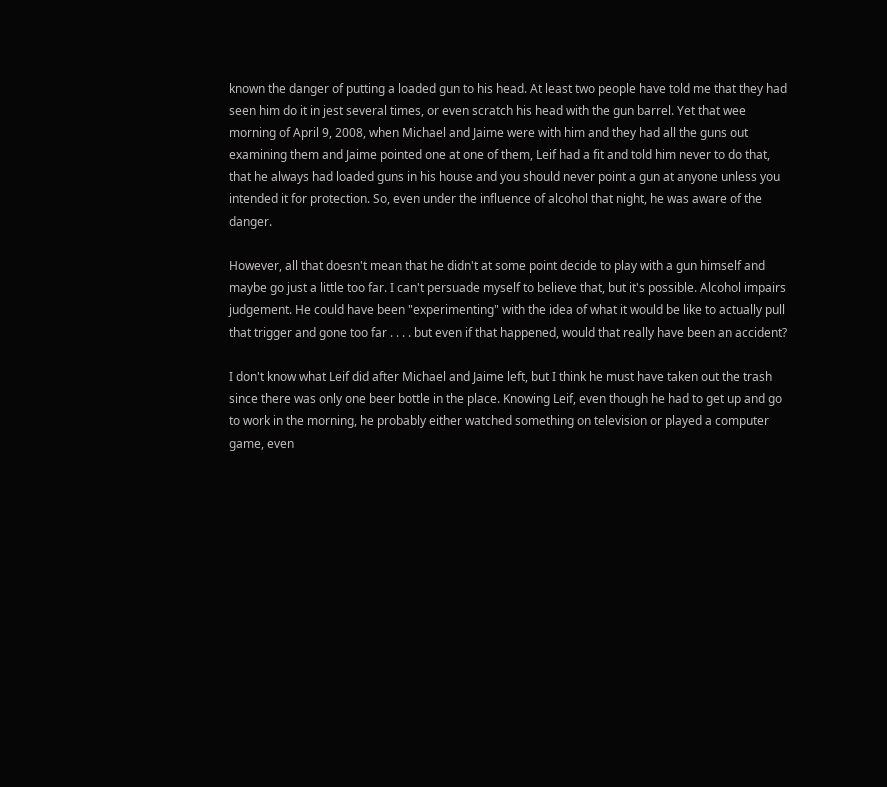known the danger of putting a loaded gun to his head. At least two people have told me that they had seen him do it in jest several times, or even scratch his head with the gun barrel. Yet that wee morning of April 9, 2008, when Michael and Jaime were with him and they had all the guns out examining them and Jaime pointed one at one of them, Leif had a fit and told him never to do that, that he always had loaded guns in his house and you should never point a gun at anyone unless you intended it for protection. So, even under the influence of alcohol that night, he was aware of the danger.

However, all that doesn't mean that he didn't at some point decide to play with a gun himself and maybe go just a little too far. I can't persuade myself to believe that, but it's possible. Alcohol impairs judgement. He could have been "experimenting" with the idea of what it would be like to actually pull that trigger and gone too far . . . . but even if that happened, would that really have been an accident?

I don't know what Leif did after Michael and Jaime left, but I think he must have taken out the trash since there was only one beer bottle in the place. Knowing Leif, even though he had to get up and go to work in the morning, he probably either watched something on television or played a computer game, even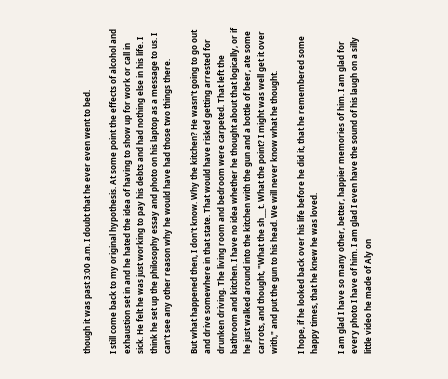though it was past 3:00 a.m. I doubt that he ever even went to bed.

I still come back to my original hypothesis. At some point the effects of alcohol and exhaustion set in and he hated the idea of having to show up for work or call in sick. He felt he was just working to pay his debts and had nothing else in his life. I think he set up the philosophy essay and photo on his laptop as a message to us. I can't see any other reason why he would have had those two things there.

But what happened then, I don't know. Why the kitchen? He wasn't going to go out and drive somewhere in that state. That would have risked getting arrested for drunken driving. The living room and bedroom were carpeted. That left the bathroom and kitchen. I have no idea whether he thought about that logically, or if he just walked around into the kitchen with the gun and a bottle of beer, ate some carrots, and thought, "What the sh___t. What the point? I might was well get it over with," and put the gun to his head. We will never know what he thought.

I hope, if he looked back over his life before he did it, that he remembered some happy times, that he knew he was loved.

I am glad I have so many other, better, happier memories of him. I am glad for every photo I have of him. I am glad I even have the sound of his laugh on a silly little video he made of Aly on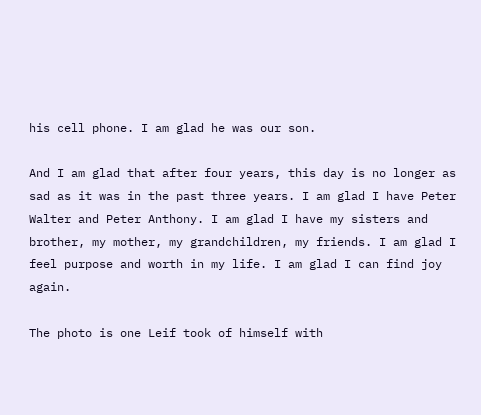his cell phone. I am glad he was our son.

And I am glad that after four years, this day is no longer as sad as it was in the past three years. I am glad I have Peter Walter and Peter Anthony. I am glad I have my sisters and brother, my mother, my grandchildren, my friends. I am glad I feel purpose and worth in my life. I am glad I can find joy again.

The photo is one Leif took of himself with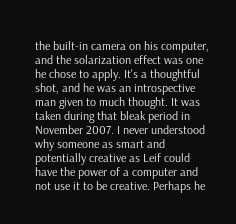the built-in camera on his computer, and the solarization effect was one he chose to apply. It's a thoughtful shot, and he was an introspective man given to much thought. It was taken during that bleak period in November 2007. I never understood why someone as smart and potentially creative as Leif could have the power of a computer and not use it to be creative. Perhaps he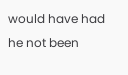would have had he not been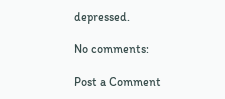depressed.

No comments:

Post a Comment